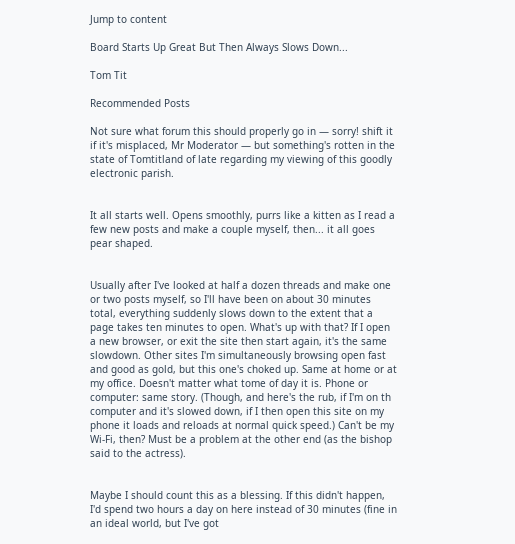Jump to content

Board Starts Up Great But Then Always Slows Down...

Tom Tit

Recommended Posts

Not sure what forum this should properly go in — sorry! shift it if it's misplaced, Mr Moderator — but something's rotten in the state of Tomtitland of late regarding my viewing of this goodly electronic parish.


It all starts well. Opens smoothly, purrs like a kitten as I read a few new posts and make a couple myself, then... it all goes pear shaped.


Usually after I've looked at half a dozen threads and make one or two posts myself, so I'll have been on about 30 minutes total, everything suddenly slows down to the extent that a page takes ten minutes to open. What's up with that? If I open a new browser, or exit the site then start again, it's the same slowdown. Other sites I'm simultaneously browsing open fast and good as gold, but this one's choked up. Same at home or at my office. Doesn't matter what tome of day it is. Phone or computer: same story. (Though, and here's the rub, if I'm on th computer and it's slowed down, if I then open this site on my phone it loads and reloads at normal quick speed.) Can't be my Wi-Fi, then? Must be a problem at the other end (as the bishop said to the actress).


Maybe I should count this as a blessing. If this didn't happen, I'd spend two hours a day on here instead of 30 minutes (fine in an ideal world, but I've got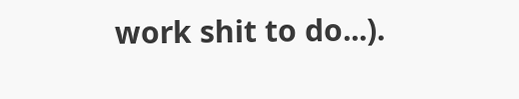work shit to do...).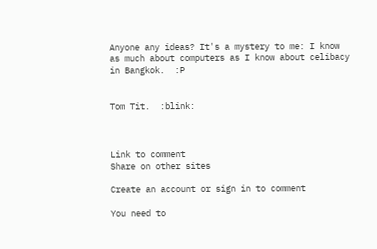Anyone any ideas? It's a mystery to me: I know as much about computers as I know about celibacy in Bangkok.  :P


Tom Tit.  :blink:



Link to comment
Share on other sites

Create an account or sign in to comment

You need to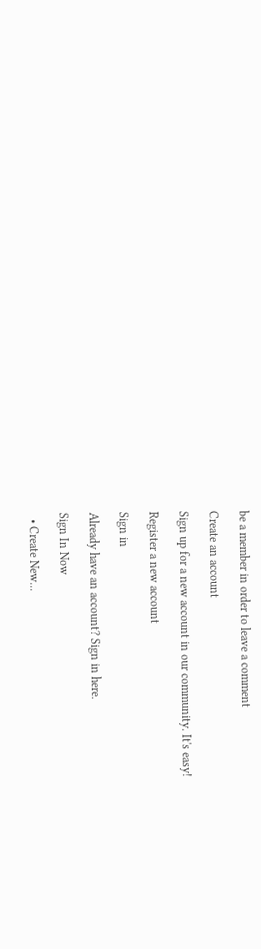be a member in order to leave a comment

Create an account

Sign up for a new account in our community. It's easy!

Register a new account

Sign in

Already have an account? Sign in here.

Sign In Now

  • Create New...